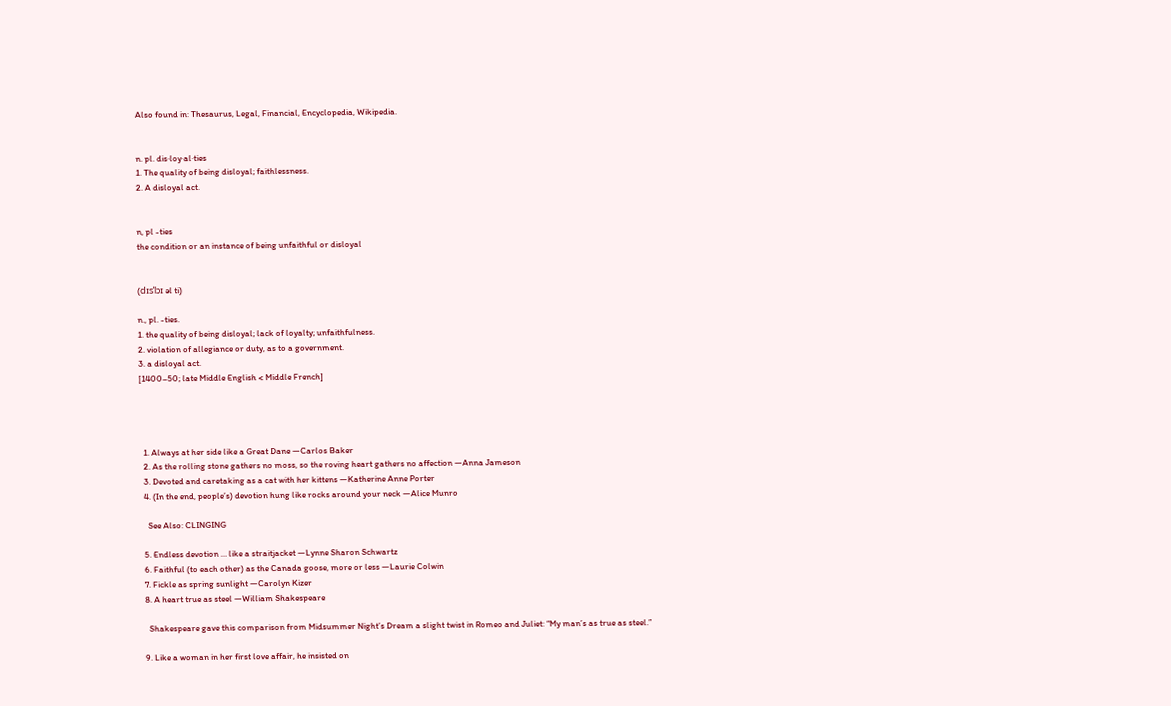Also found in: Thesaurus, Legal, Financial, Encyclopedia, Wikipedia.


n. pl. dis·loy·al·ties
1. The quality of being disloyal; faithlessness.
2. A disloyal act.


n, pl -ties
the condition or an instance of being unfaithful or disloyal


(dɪsˈlɔɪ əl ti)

n., pl. -ties.
1. the quality of being disloyal; lack of loyalty; unfaithfulness.
2. violation of allegiance or duty, as to a government.
3. a disloyal act.
[1400–50; late Middle English < Middle French]




  1. Always at her side like a Great Dane —Carlos Baker
  2. As the rolling stone gathers no moss, so the roving heart gathers no affection —Anna Jameson
  3. Devoted and caretaking as a cat with her kittens —Katherine Anne Porter
  4. (In the end, people’s) devotion hung like rocks around your neck —Alice Munro

    See Also: CLINGING

  5. Endless devotion … like a straitjacket —Lynne Sharon Schwartz
  6. Faithful (to each other) as the Canada goose, more or less —Laurie Colwin
  7. Fickle as spring sunlight —Carolyn Kizer
  8. A heart true as steel —William Shakespeare

    Shakespeare gave this comparison from Midsummer Night’s Dream a slight twist in Romeo and Juliet: “My man’s as true as steel.”

  9. Like a woman in her first love affair, he insisted on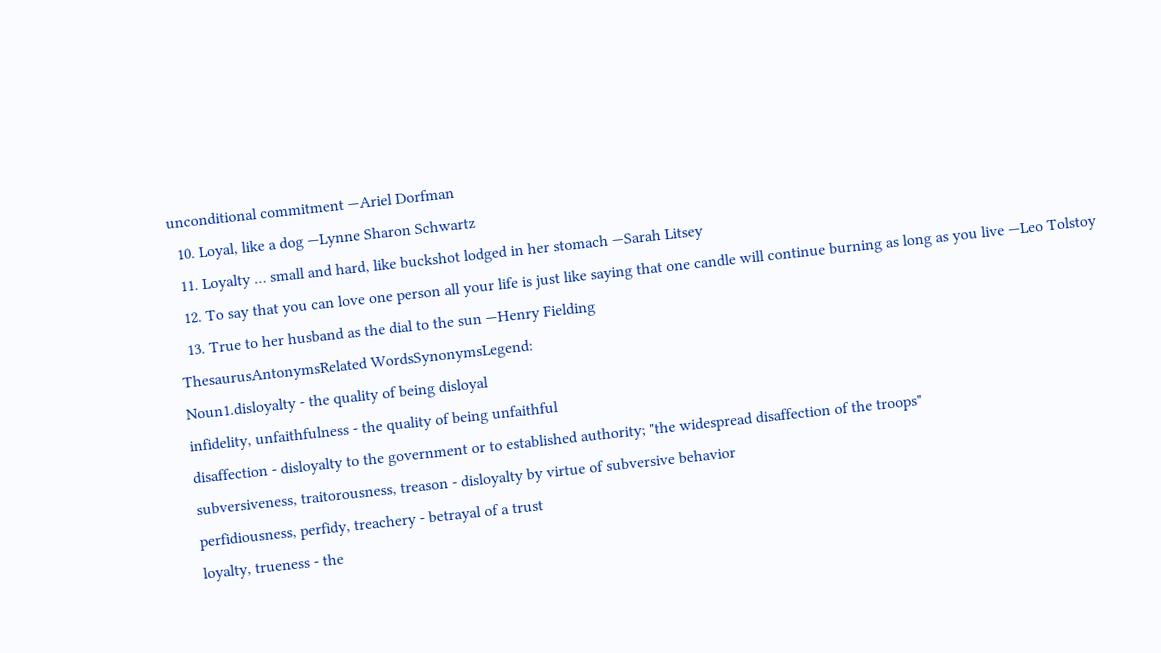unconditional commitment —Ariel Dorfman
  10. Loyal, like a dog —Lynne Sharon Schwartz
  11. Loyalty … small and hard, like buckshot lodged in her stomach —Sarah Litsey
  12. To say that you can love one person all your life is just like saying that one candle will continue burning as long as you live —Leo Tolstoy
  13. True to her husband as the dial to the sun —Henry Fielding
ThesaurusAntonymsRelated WordsSynonymsLegend:
Noun1.disloyalty - the quality of being disloyal
infidelity, unfaithfulness - the quality of being unfaithful
disaffection - disloyalty to the government or to established authority; "the widespread disaffection of the troops"
subversiveness, traitorousness, treason - disloyalty by virtue of subversive behavior
perfidiousness, perfidy, treachery - betrayal of a trust
loyalty, trueness - the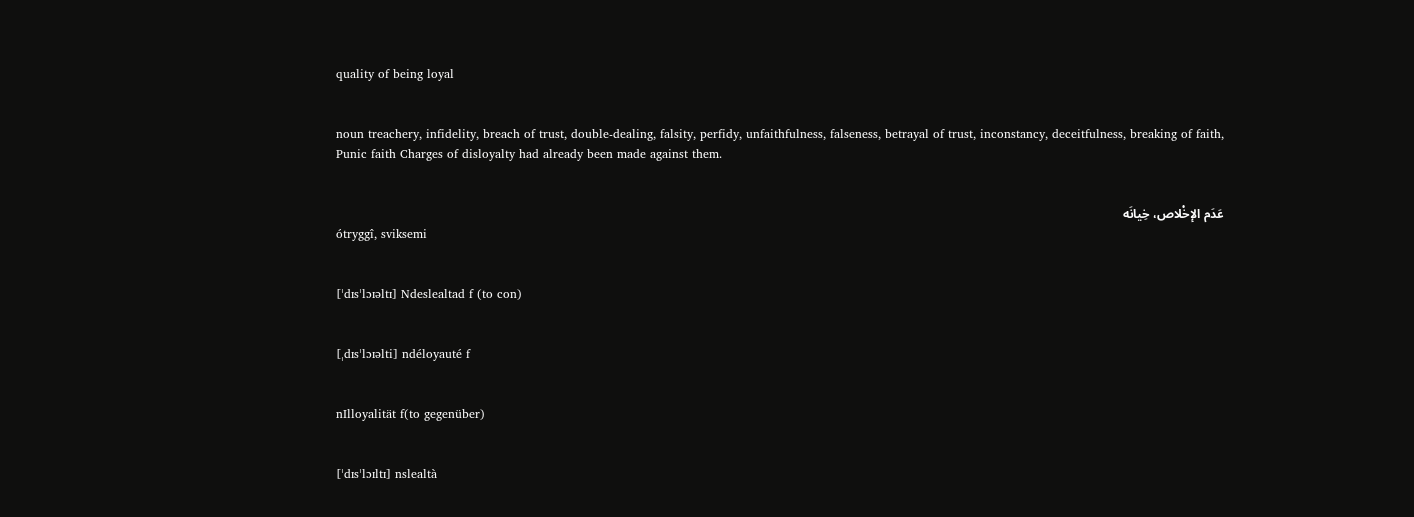quality of being loyal


noun treachery, infidelity, breach of trust, double-dealing, falsity, perfidy, unfaithfulness, falseness, betrayal of trust, inconstancy, deceitfulness, breaking of faith, Punic faith Charges of disloyalty had already been made against them.


عَدَم الإخْلاص، خِيانَه
ótryggî, sviksemi


[ˈdɪsˈlɔɪəltɪ] Ndeslealtad f (to con)


[ˌdɪsˈlɔɪəlti] ndéloyauté f


nIlloyalität f(to gegenüber)


[ˈdɪsˈlɔɪltɪ] nslealtà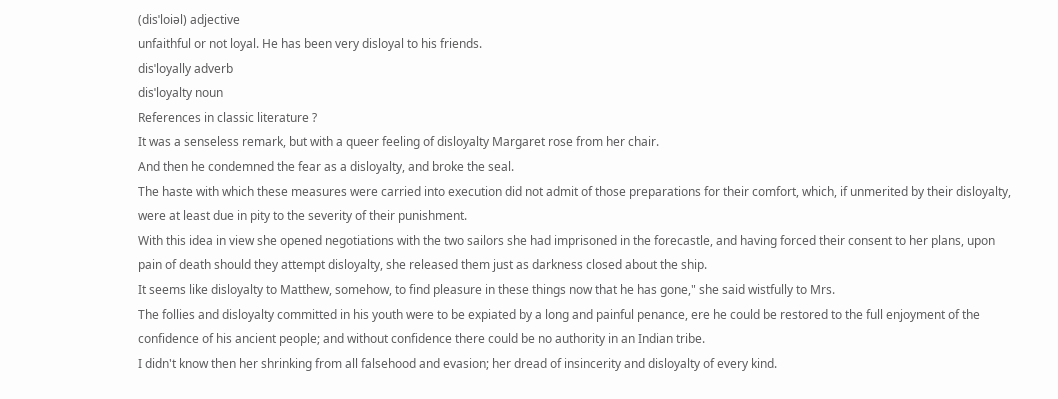(disˈloiəl) adjective
unfaithful or not loyal. He has been very disloyal to his friends.
disˈloyally adverb
disˈloyalty noun
References in classic literature ?
It was a senseless remark, but with a queer feeling of disloyalty Margaret rose from her chair.
And then he condemned the fear as a disloyalty, and broke the seal.
The haste with which these measures were carried into execution did not admit of those preparations for their comfort, which, if unmerited by their disloyalty, were at least due in pity to the severity of their punishment.
With this idea in view she opened negotiations with the two sailors she had imprisoned in the forecastle, and having forced their consent to her plans, upon pain of death should they attempt disloyalty, she released them just as darkness closed about the ship.
It seems like disloyalty to Matthew, somehow, to find pleasure in these things now that he has gone," she said wistfully to Mrs.
The follies and disloyalty committed in his youth were to be expiated by a long and painful penance, ere he could be restored to the full enjoyment of the confidence of his ancient people; and without confidence there could be no authority in an Indian tribe.
I didn't know then her shrinking from all falsehood and evasion; her dread of insincerity and disloyalty of every kind.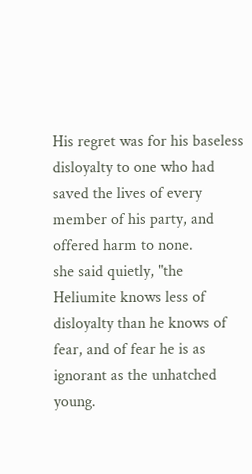His regret was for his baseless disloyalty to one who had saved the lives of every member of his party, and offered harm to none.
she said quietly, "the Heliumite knows less of disloyalty than he knows of fear, and of fear he is as ignorant as the unhatched young.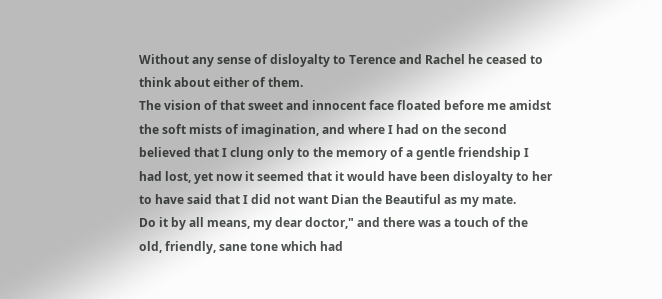Without any sense of disloyalty to Terence and Rachel he ceased to think about either of them.
The vision of that sweet and innocent face floated before me amidst the soft mists of imagination, and where I had on the second believed that I clung only to the memory of a gentle friendship I had lost, yet now it seemed that it would have been disloyalty to her to have said that I did not want Dian the Beautiful as my mate.
Do it by all means, my dear doctor," and there was a touch of the old, friendly, sane tone which had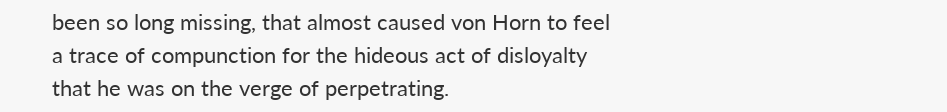been so long missing, that almost caused von Horn to feel a trace of compunction for the hideous act of disloyalty that he was on the verge of perpetrating.